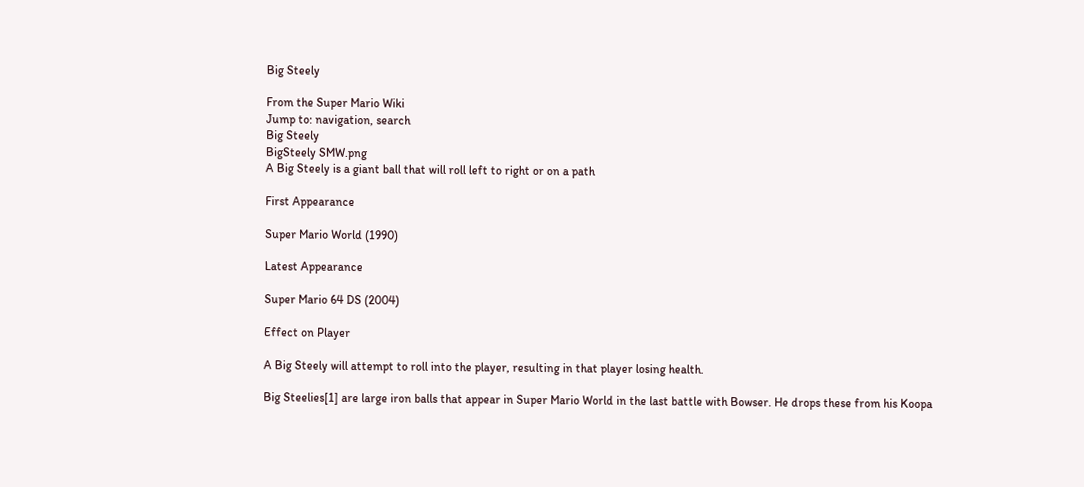Big Steely

From the Super Mario Wiki
Jump to: navigation, search
Big Steely
BigSteely SMW.png
A Big Steely is a giant ball that will roll left to right or on a path

First Appearance

Super Mario World (1990)

Latest Appearance

Super Mario 64 DS (2004)

Effect on Player

A Big Steely will attempt to roll into the player, resulting in that player losing health.

Big Steelies[1] are large iron balls that appear in Super Mario World in the last battle with Bowser. He drops these from his Koopa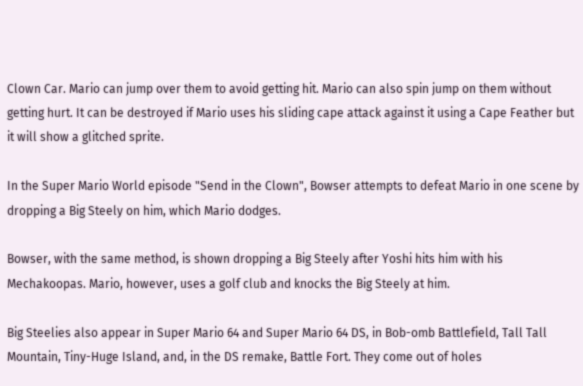Clown Car. Mario can jump over them to avoid getting hit. Mario can also spin jump on them without getting hurt. It can be destroyed if Mario uses his sliding cape attack against it using a Cape Feather but it will show a glitched sprite.

In the Super Mario World episode "Send in the Clown", Bowser attempts to defeat Mario in one scene by dropping a Big Steely on him, which Mario dodges.

Bowser, with the same method, is shown dropping a Big Steely after Yoshi hits him with his Mechakoopas. Mario, however, uses a golf club and knocks the Big Steely at him.

Big Steelies also appear in Super Mario 64 and Super Mario 64 DS, in Bob-omb Battlefield, Tall Tall Mountain, Tiny-Huge Island, and, in the DS remake, Battle Fort. They come out of holes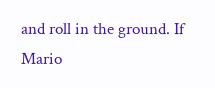and roll in the ground. If Mario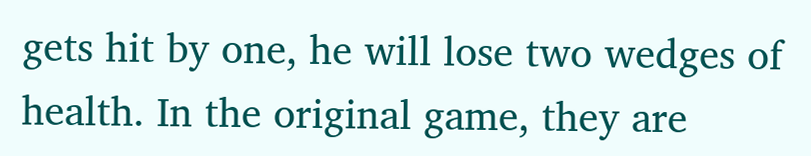gets hit by one, he will lose two wedges of health. In the original game, they are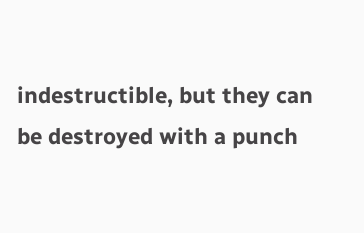indestructible, but they can be destroyed with a punch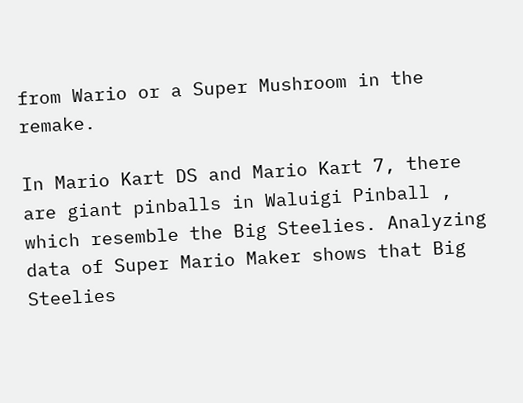from Wario or a Super Mushroom in the remake.

In Mario Kart DS and Mario Kart 7, there are giant pinballs in Waluigi Pinball , which resemble the Big Steelies. Analyzing data of Super Mario Maker shows that Big Steelies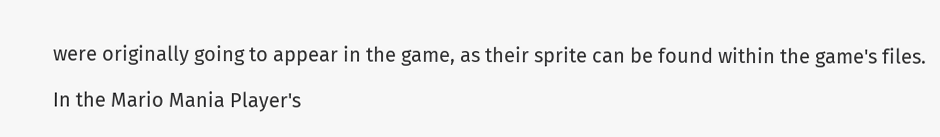were originally going to appear in the game, as their sprite can be found within the game's files.

In the Mario Mania Player's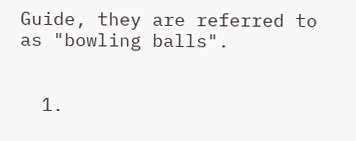Guide, they are referred to as "bowling balls".


  1.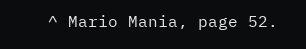^ Mario Mania, page 52.